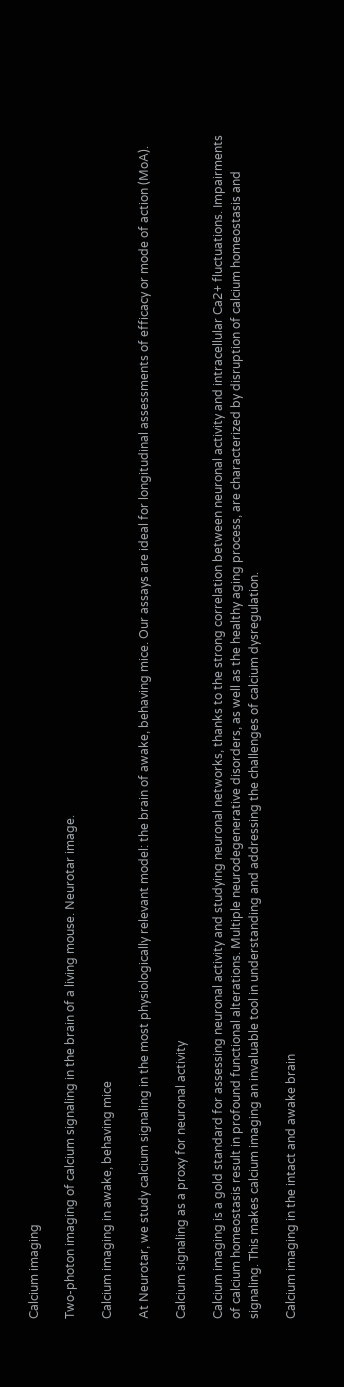Calcium imaging

Two-photon imaging of calcium signaling in the brain of a living mouse. Neurotar image.

Calcium imaging in awake, behaving mice

At Neurotar, we study calcium signaling in the most physiologically relevant model: the brain of awake, behaving mice. Our assays are ideal for longitudinal assessments of efficacy or mode of action (MoA).

Calcium signaling as a proxy for neuronal activity

Calcium imaging is a gold standard for assessing neuronal activity and studying neuronal networks, thanks to the strong correlation between neuronal activity and intracellular Ca2+ fluctuations. Impairments of calcium homeostasis result in profound functional alterations. Multiple neurodegenerative disorders, as well as the healthy aging process, are characterized by disruption of calcium homeostasis and signaling. This makes calcium imaging an invaluable tool in understanding and addressing the challenges of calcium dysregulation.

Calcium imaging in the intact and awake brain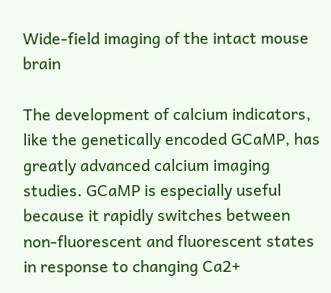Wide-field imaging of the intact mouse brain

The development of calcium indicators, like the genetically encoded GCaMP, has greatly advanced calcium imaging studies. GCaMP is especially useful because it rapidly switches between non-fluorescent and fluorescent states in response to changing Ca2+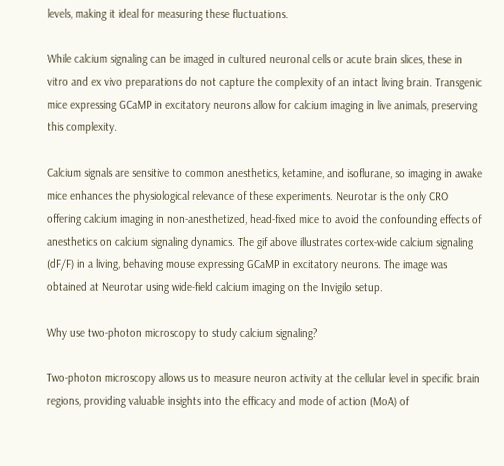levels, making it ideal for measuring these fluctuations.

While calcium signaling can be imaged in cultured neuronal cells or acute brain slices, these in vitro and ex vivo preparations do not capture the complexity of an intact living brain. Transgenic mice expressing GCaMP in excitatory neurons allow for calcium imaging in live animals, preserving this complexity.

Calcium signals are sensitive to common anesthetics, ketamine, and isoflurane, so imaging in awake mice enhances the physiological relevance of these experiments. Neurotar is the only CRO offering calcium imaging in non-anesthetized, head-fixed mice to avoid the confounding effects of anesthetics on calcium signaling dynamics. The gif above illustrates cortex-wide calcium signaling (dF/F) in a living, behaving mouse expressing GCaMP in excitatory neurons. The image was obtained at Neurotar using wide-field calcium imaging on the Invigilo setup.

Why use two-photon microscopy to study calcium signaling?

Two-photon microscopy allows us to measure neuron activity at the cellular level in specific brain regions, providing valuable insights into the efficacy and mode of action (MoA) of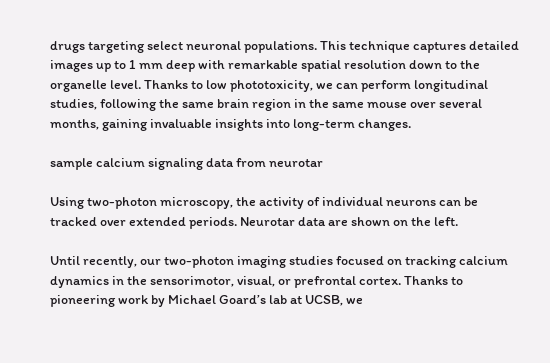drugs targeting select neuronal populations. This technique captures detailed images up to 1 mm deep with remarkable spatial resolution down to the organelle level. Thanks to low phototoxicity, we can perform longitudinal studies, following the same brain region in the same mouse over several months, gaining invaluable insights into long-term changes.

sample calcium signaling data from neurotar

Using two-photon microscopy, the activity of individual neurons can be tracked over extended periods. Neurotar data are shown on the left.

Until recently, our two-photon imaging studies focused on tracking calcium dynamics in the sensorimotor, visual, or prefrontal cortex. Thanks to pioneering work by Michael Goard’s lab at UCSB, we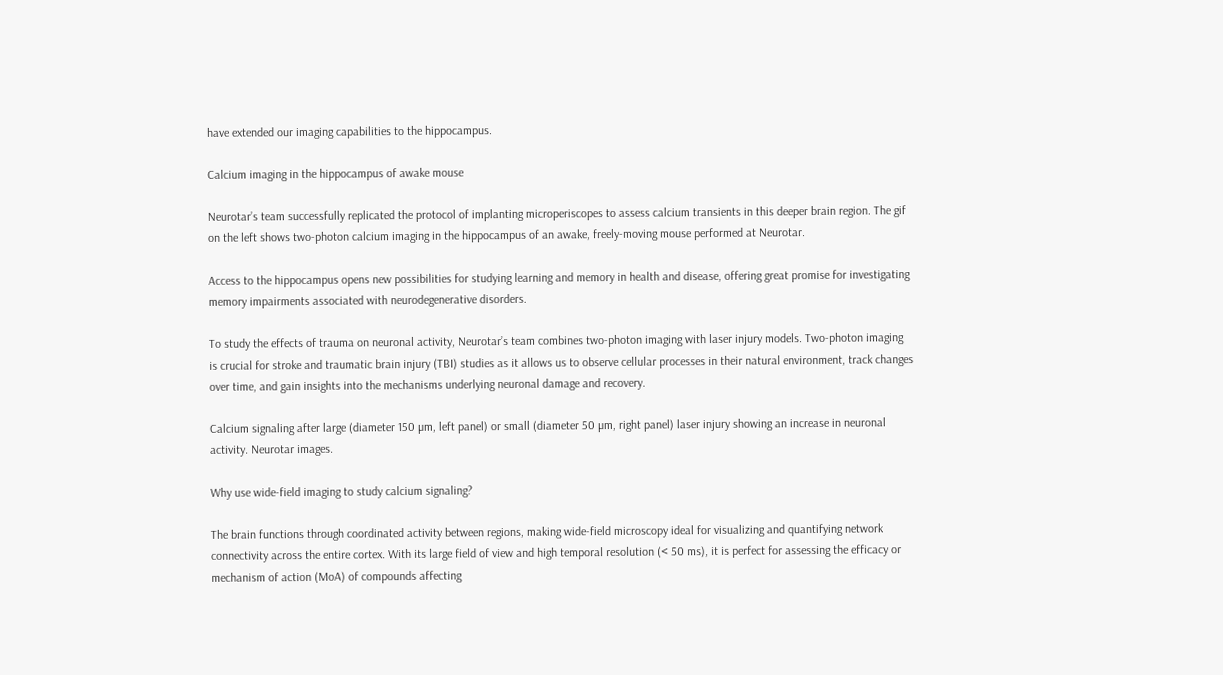have extended our imaging capabilities to the hippocampus.

Calcium imaging in the hippocampus of awake mouse

Neurotar’s team successfully replicated the protocol of implanting microperiscopes to assess calcium transients in this deeper brain region. The gif on the left shows two-photon calcium imaging in the hippocampus of an awake, freely-moving mouse performed at Neurotar.

Access to the hippocampus opens new possibilities for studying learning and memory in health and disease, offering great promise for investigating memory impairments associated with neurodegenerative disorders.

To study the effects of trauma on neuronal activity, Neurotar’s team combines two-photon imaging with laser injury models. Two-photon imaging is crucial for stroke and traumatic brain injury (TBI) studies as it allows us to observe cellular processes in their natural environment, track changes over time, and gain insights into the mechanisms underlying neuronal damage and recovery.

Calcium signaling after large (diameter 150 µm, left panel) or small (diameter 50 µm, right panel) laser injury showing an increase in neuronal activity. Neurotar images.

Why use wide-field imaging to study calcium signaling?

The brain functions through coordinated activity between regions, making wide-field microscopy ideal for visualizing and quantifying network connectivity across the entire cortex. With its large field of view and high temporal resolution (< 50 ms), it is perfect for assessing the efficacy or mechanism of action (MoA) of compounds affecting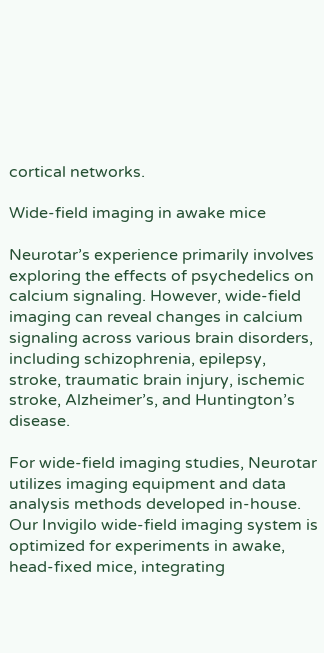cortical networks.

Wide-field imaging in awake mice

Neurotar’s experience primarily involves exploring the effects of psychedelics on calcium signaling. However, wide-field imaging can reveal changes in calcium signaling across various brain disorders, including schizophrenia, epilepsy, stroke, traumatic brain injury, ischemic stroke, Alzheimer’s, and Huntington’s disease.

For wide-field imaging studies, Neurotar utilizes imaging equipment and data analysis methods developed in-house. Our Invigilo wide-field imaging system is optimized for experiments in awake, head-fixed mice, integrating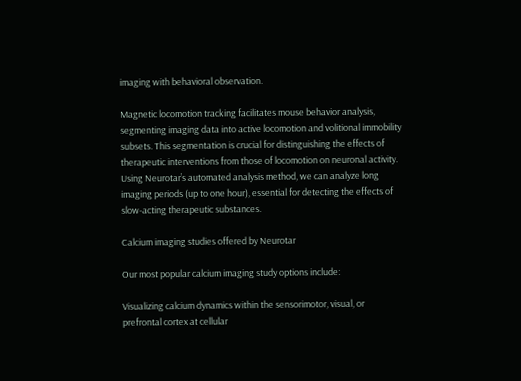imaging with behavioral observation.

Magnetic locomotion tracking facilitates mouse behavior analysis, segmenting imaging data into active locomotion and volitional immobility subsets. This segmentation is crucial for distinguishing the effects of therapeutic interventions from those of locomotion on neuronal activity. Using Neurotar’s automated analysis method, we can analyze long imaging periods (up to one hour), essential for detecting the effects of slow-acting therapeutic substances.

Calcium imaging studies offered by Neurotar

Our most popular calcium imaging study options include:

Visualizing calcium dynamics within the sensorimotor, visual, or prefrontal cortex at cellular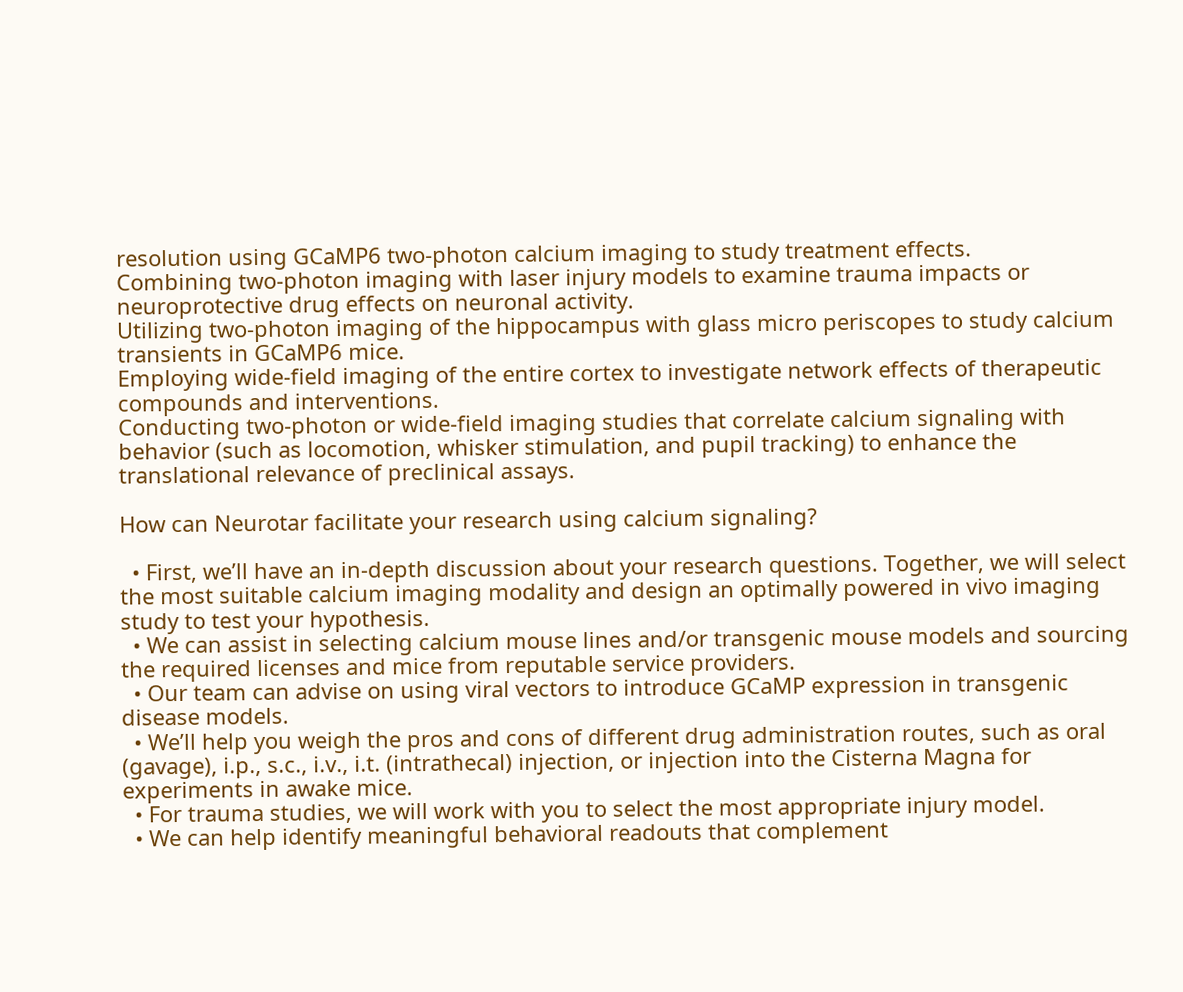resolution using GCaMP6 two-photon calcium imaging to study treatment effects.
Combining two-photon imaging with laser injury models to examine trauma impacts or neuroprotective drug effects on neuronal activity.
Utilizing two-photon imaging of the hippocampus with glass micro periscopes to study calcium transients in GCaMP6 mice.
Employing wide-field imaging of the entire cortex to investigate network effects of therapeutic compounds and interventions.
Conducting two-photon or wide-field imaging studies that correlate calcium signaling with behavior (such as locomotion, whisker stimulation, and pupil tracking) to enhance the translational relevance of preclinical assays.

How can Neurotar facilitate your research using calcium signaling?

  • First, we’ll have an in-depth discussion about your research questions. Together, we will select the most suitable calcium imaging modality and design an optimally powered in vivo imaging study to test your hypothesis.
  • We can assist in selecting calcium mouse lines and/or transgenic mouse models and sourcing the required licenses and mice from reputable service providers.
  • Our team can advise on using viral vectors to introduce GCaMP expression in transgenic disease models.
  • We’ll help you weigh the pros and cons of different drug administration routes, such as oral (gavage), i.p., s.c., i.v., i.t. (intrathecal) injection, or injection into the Cisterna Magna for experiments in awake mice.
  • For trauma studies, we will work with you to select the most appropriate injury model.
  • We can help identify meaningful behavioral readouts that complement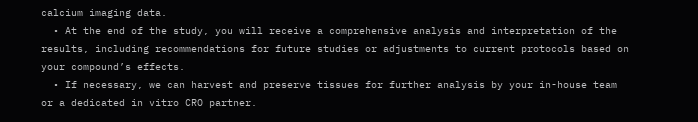calcium imaging data.
  • At the end of the study, you will receive a comprehensive analysis and interpretation of the results, including recommendations for future studies or adjustments to current protocols based on your compound’s effects.
  • If necessary, we can harvest and preserve tissues for further analysis by your in-house team or a dedicated in vitro CRO partner.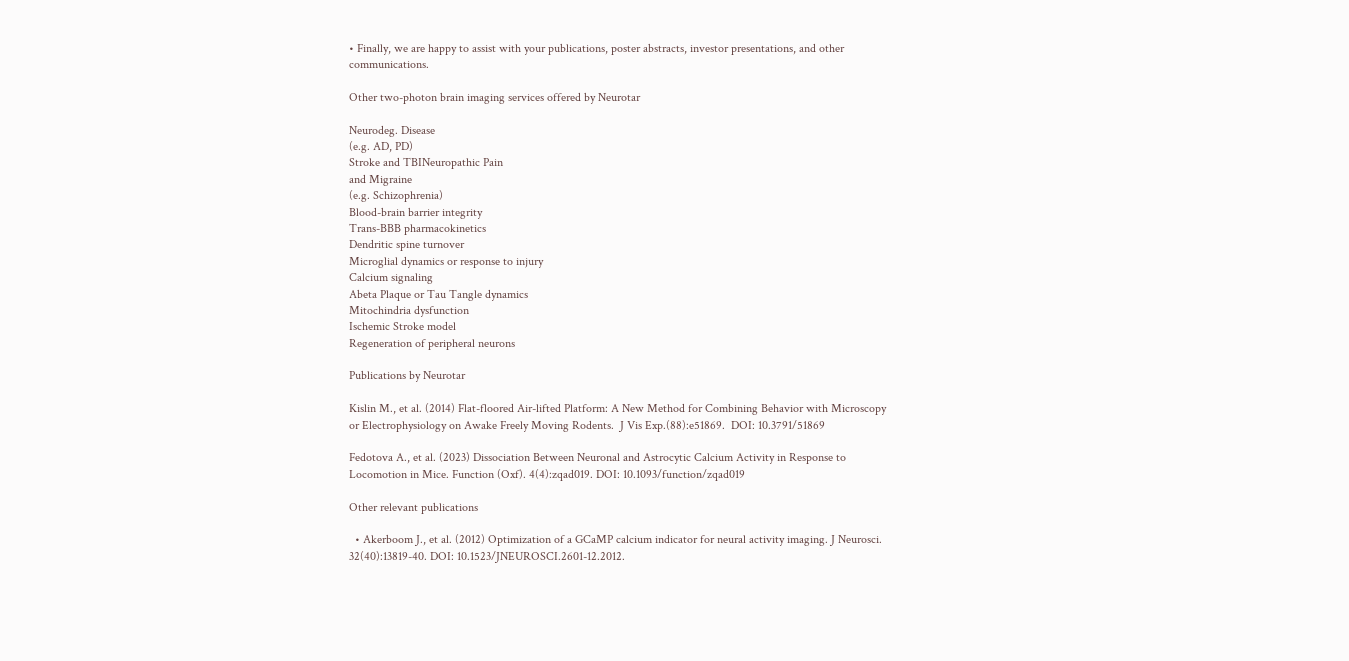• Finally, we are happy to assist with your publications, poster abstracts, investor presentations, and other communications.

Other two-photon brain imaging services offered by Neurotar

Neurodeg. Disease
(e.g. AD, PD)
Stroke and TBINeuropathic Pain
and Migraine
(e.g. Schizophrenia)
Blood-brain barrier integrity
Trans-BBB pharmacokinetics
Dendritic spine turnover
Microglial dynamics or response to injury
Calcium signaling
Abeta Plaque or Tau Tangle dynamics
Mitochindria dysfunction
Ischemic Stroke model
Regeneration of peripheral neurons

Publications by Neurotar

Kislin M., et al. (2014) Flat-floored Air-lifted Platform: A New Method for Combining Behavior with Microscopy or Electrophysiology on Awake Freely Moving Rodents.  J Vis Exp.(88):e51869.  DOI: 10.3791/51869

Fedotova A., et al. (2023) Dissociation Between Neuronal and Astrocytic Calcium Activity in Response to Locomotion in Mice. Function (Oxf). 4(4):zqad019. DOI: 10.1093/function/zqad019

Other relevant publications

  • Akerboom J., et al. (2012) Optimization of a GCaMP calcium indicator for neural activity imaging. J Neurosci. 32(40):13819-40. DOI: 10.1523/JNEUROSCI.2601-12.2012.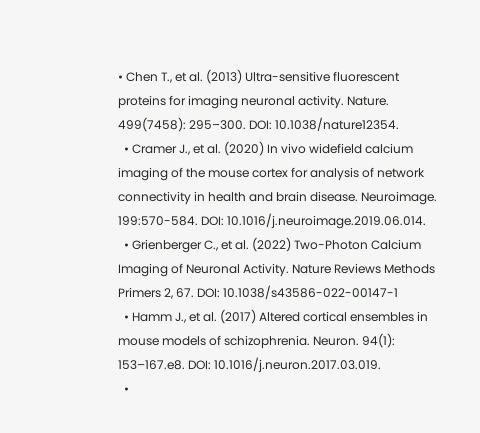• Chen T., et al. (2013) Ultra-sensitive fluorescent proteins for imaging neuronal activity. Nature. 499(7458): 295–300. DOI: 10.1038/nature12354.
  • Cramer J., et al. (2020) In vivo widefield calcium imaging of the mouse cortex for analysis of network connectivity in health and brain disease. Neuroimage. 199:570-584. DOI: 10.1016/j.neuroimage.2019.06.014.
  • Grienberger C., et al. (2022) Two-Photon Calcium Imaging of Neuronal Activity. Nature Reviews Methods Primers 2, 67. DOI: 10.1038/s43586-022-00147-1
  • Hamm J., et al. (2017) Altered cortical ensembles in mouse models of schizophrenia. Neuron. 94(1): 153–167.e8. DOI: 10.1016/j.neuron.2017.03.019.
  •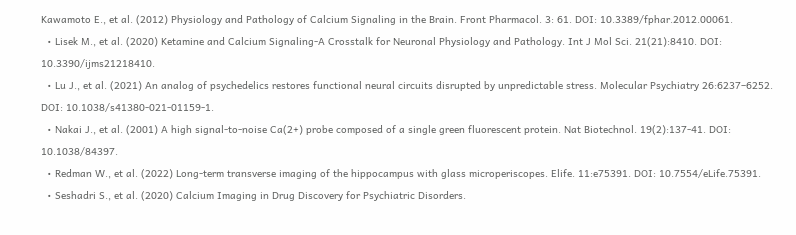Kawamoto E., et al. (2012) Physiology and Pathology of Calcium Signaling in the Brain. Front Pharmacol. 3: 61. DOI: 10.3389/fphar.2012.00061.
  • Lisek M., et al. (2020) Ketamine and Calcium Signaling-A Crosstalk for Neuronal Physiology and Pathology. Int J Mol Sci. 21(21):8410. DOI: 10.3390/ijms21218410.
  • Lu J., et al. (2021) An analog of psychedelics restores functional neural circuits disrupted by unpredictable stress. Molecular Psychiatry 26:6237–6252. DOI: 10.1038/s41380-021-01159-1.
  • Nakai J., et al. (2001) A high signal-to-noise Ca(2+) probe composed of a single green fluorescent protein. Nat Biotechnol. 19(2):137-41. DOI: 10.1038/84397.
  • Redman W., et al. (2022) Long-term transverse imaging of the hippocampus with glass microperiscopes. Elife. 11:e75391. DOI: 10.7554/eLife.75391.
  • Seshadri S., et al. (2020) Calcium Imaging in Drug Discovery for Psychiatric Disorders.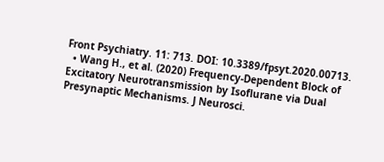Front Psychiatry. 11: 713. DOI: 10.3389/fpsyt.2020.00713.
  • Wang H., et al. (2020) Frequency-Dependent Block of Excitatory Neurotransmission by Isoflurane via Dual Presynaptic Mechanisms. J Neurosci.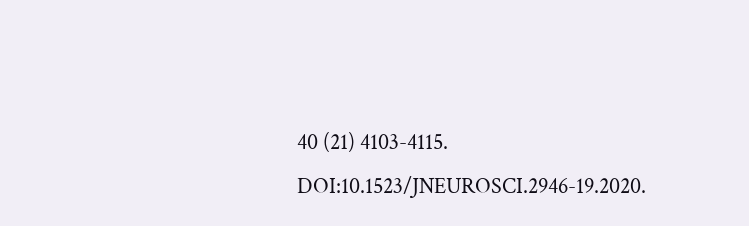40 (21) 4103-4115. DOI:10.1523/JNEUROSCI.2946-19.2020.